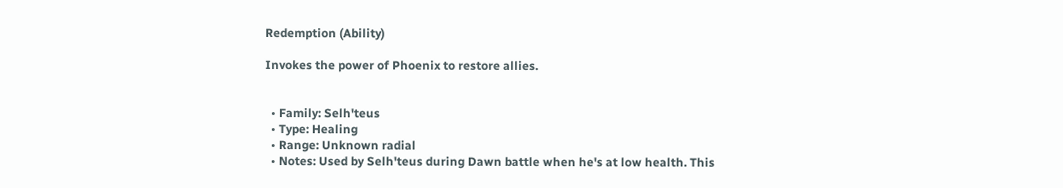Redemption (Ability)

Invokes the power of Phoenix to restore allies.


  • Family: Selh'teus
  • Type: Healing
  • Range: Unknown radial
  • Notes: Used by Selh'teus during Dawn battle when he's at low health. This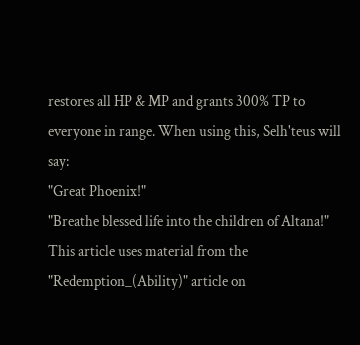restores all HP & MP and grants 300% TP to everyone in range. When using this, Selh'teus will say:
"Great Phoenix!"
"Breathe blessed life into the children of Altana!"
This article uses material from the "Redemption_(Ability)" article on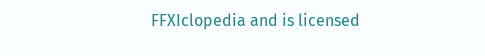FFXIclopedia and is licensed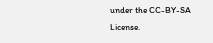under the CC-BY-SA License.